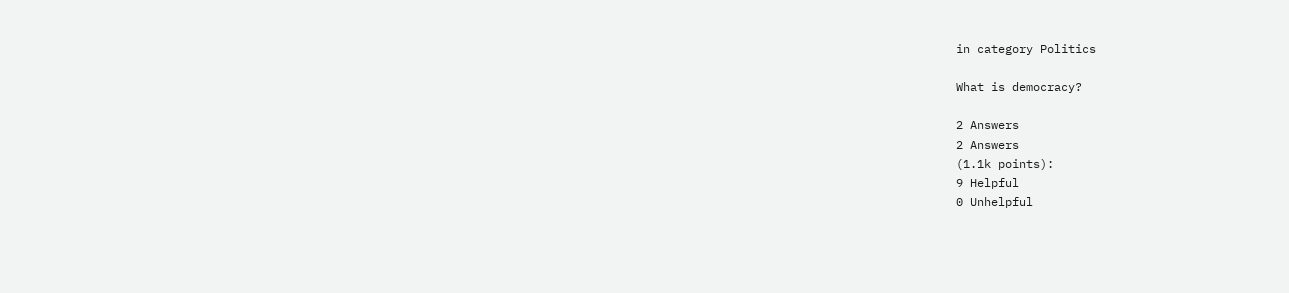in category Politics

What is democracy?

2 Answers
2 Answers
(1.1k points):
9 Helpful
0 Unhelpful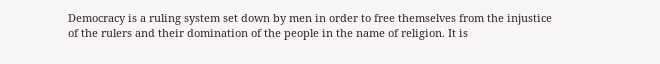Democracy is a ruling system set down by men in order to free themselves from the injustice of the rulers and their domination of the people in the name of religion. It is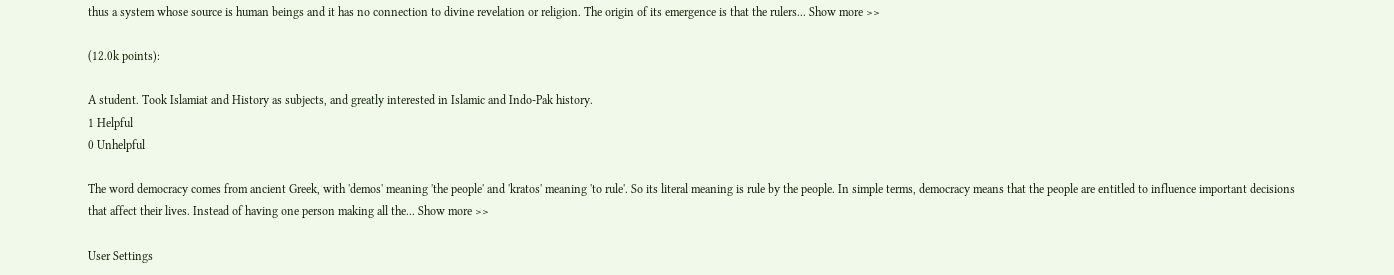thus a system whose source is human beings and it has no connection to divine revelation or religion. The origin of its emergence is that the rulers... Show more >>

(12.0k points):

A student. Took Islamiat and History as subjects, and greatly interested in Islamic and Indo-Pak history.
1 Helpful
0 Unhelpful

The word democracy comes from ancient Greek, with 'demos' meaning 'the people' and 'kratos' meaning 'to rule'. So its literal meaning is rule by the people. In simple terms, democracy means that the people are entitled to influence important decisions that affect their lives. Instead of having one person making all the... Show more >>

User Settings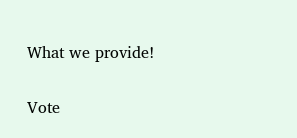What we provide!

Vote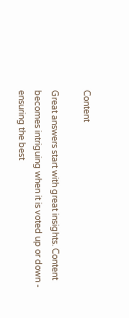Content

Great answers start with great insights. Content becomes intriguing when it is voted up or down - ensuring the best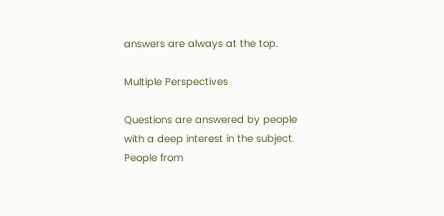answers are always at the top.

Multiple Perspectives

Questions are answered by people with a deep interest in the subject. People from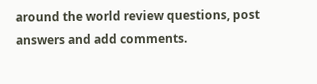around the world review questions, post answers and add comments.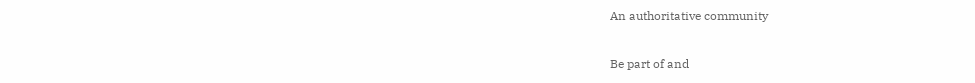An authoritative community

Be part of and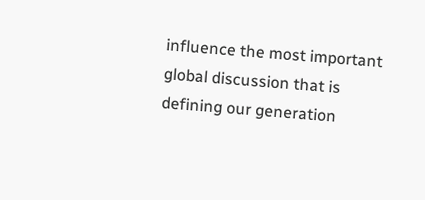influence the most important global discussion that is defining our generation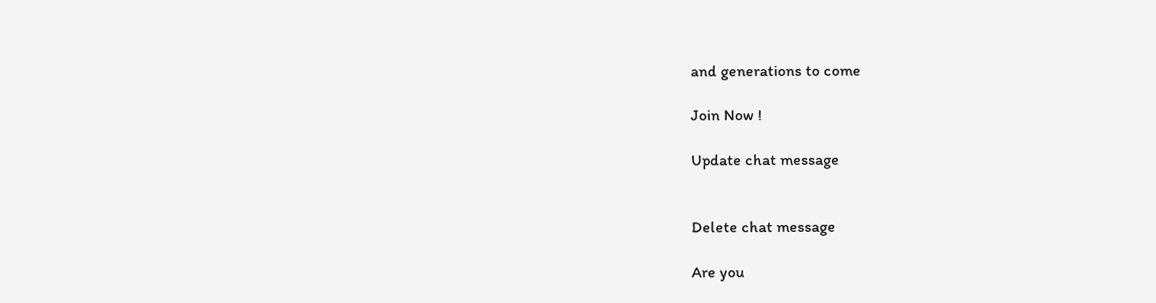and generations to come

Join Now !

Update chat message


Delete chat message

Are you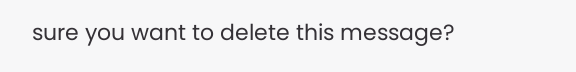sure you want to delete this message?